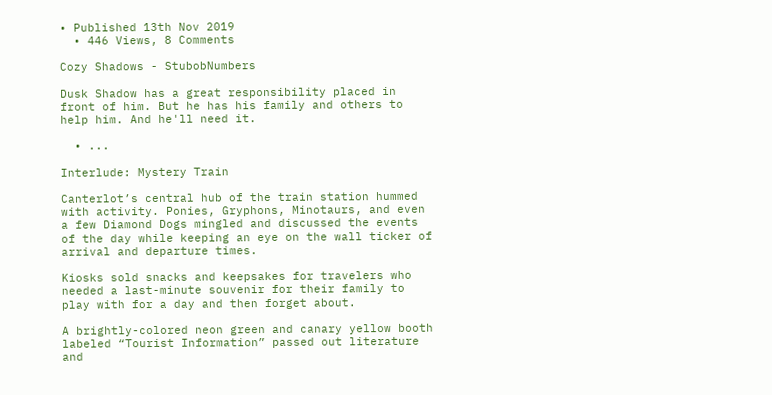• Published 13th Nov 2019
  • 446 Views, 8 Comments

Cozy Shadows - StubobNumbers

Dusk Shadow has a great responsibility placed in front of him. But he has his family and others to help him. And he'll need it.

  • ...

Interlude: Mystery Train

Canterlot’s central hub of the train station hummed with activity. Ponies, Gryphons, Minotaurs, and even a few Diamond Dogs mingled and discussed the events of the day while keeping an eye on the wall ticker of arrival and departure times.

Kiosks sold snacks and keepsakes for travelers who needed a last-minute souvenir for their family to play with for a day and then forget about.

A brightly-colored neon green and canary yellow booth labeled “Tourist Information” passed out literature and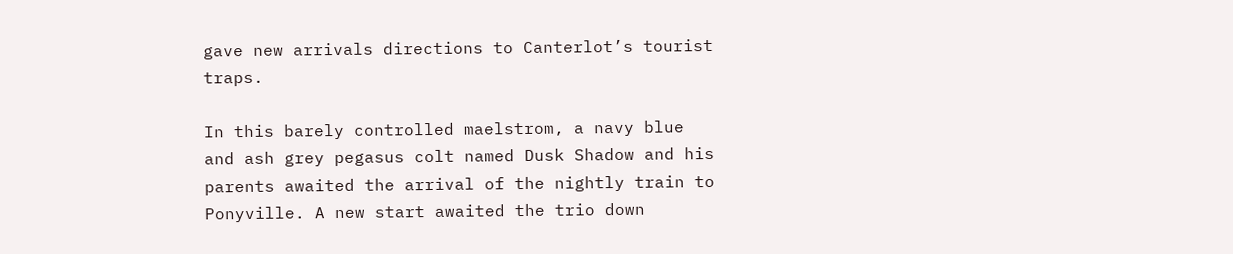gave new arrivals directions to Canterlot’s tourist traps.

In this barely controlled maelstrom, a navy blue and ash grey pegasus colt named Dusk Shadow and his parents awaited the arrival of the nightly train to Ponyville. A new start awaited the trio down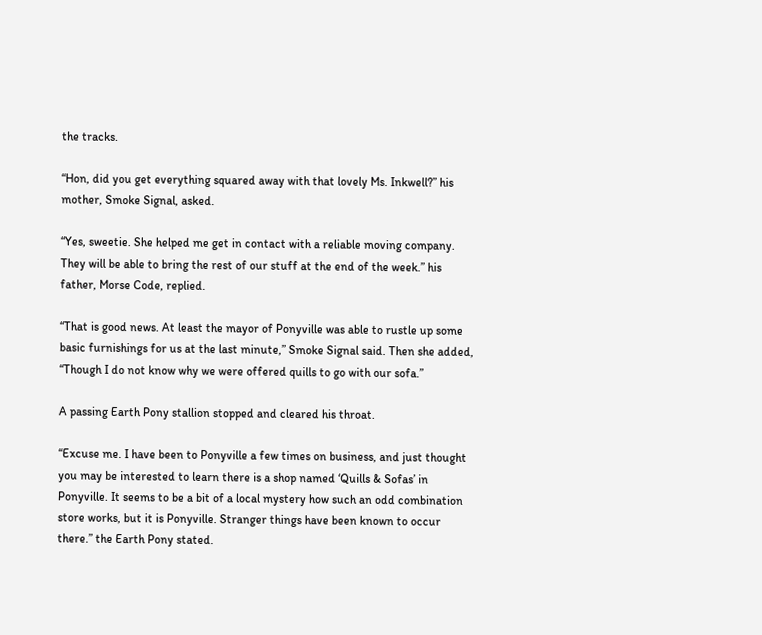the tracks.

“Hon, did you get everything squared away with that lovely Ms. Inkwell?” his mother, Smoke Signal, asked.

“Yes, sweetie. She helped me get in contact with a reliable moving company. They will be able to bring the rest of our stuff at the end of the week.” his father, Morse Code, replied.

“That is good news. At least the mayor of Ponyville was able to rustle up some basic furnishings for us at the last minute,” Smoke Signal said. Then she added, “Though I do not know why we were offered quills to go with our sofa.”

A passing Earth Pony stallion stopped and cleared his throat.

“Excuse me. I have been to Ponyville a few times on business, and just thought you may be interested to learn there is a shop named ‘Quills & Sofas’ in Ponyville. It seems to be a bit of a local mystery how such an odd combination store works, but it is Ponyville. Stranger things have been known to occur there.” the Earth Pony stated.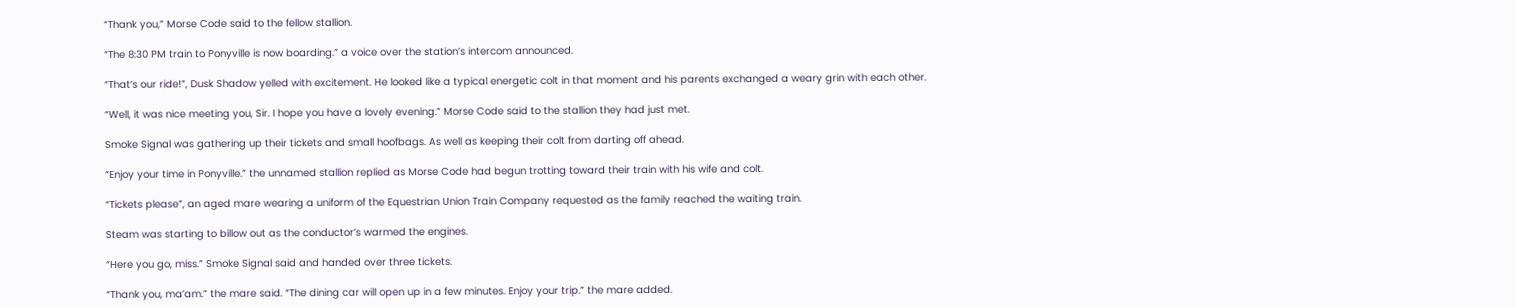“Thank you,” Morse Code said to the fellow stallion.

“The 8:30 PM train to Ponyville is now boarding.” a voice over the station’s intercom announced.

“That’s our ride!”, Dusk Shadow yelled with excitement. He looked like a typical energetic colt in that moment and his parents exchanged a weary grin with each other.

“Well, it was nice meeting you, Sir. I hope you have a lovely evening.” Morse Code said to the stallion they had just met.

Smoke Signal was gathering up their tickets and small hoofbags. As well as keeping their colt from darting off ahead.

“Enjoy your time in Ponyville.” the unnamed stallion replied as Morse Code had begun trotting toward their train with his wife and colt.

“Tickets please”, an aged mare wearing a uniform of the Equestrian Union Train Company requested as the family reached the waiting train.

Steam was starting to billow out as the conductor’s warmed the engines.

“Here you go, miss.” Smoke Signal said and handed over three tickets.

“Thank you, ma’am.” the mare said. “The dining car will open up in a few minutes. Enjoy your trip.” the mare added.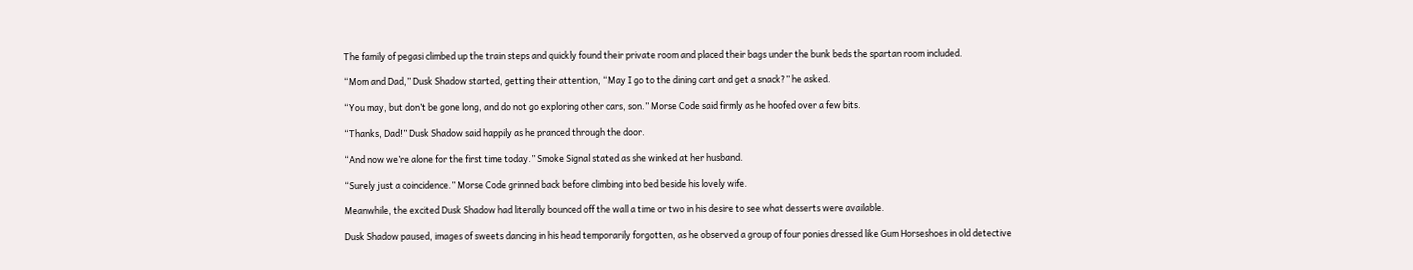The family of pegasi climbed up the train steps and quickly found their private room and placed their bags under the bunk beds the spartan room included.

“Mom and Dad,” Dusk Shadow started, getting their attention, “May I go to the dining cart and get a snack?” he asked.

“You may, but don’t be gone long, and do not go exploring other cars, son.” Morse Code said firmly as he hoofed over a few bits.

“Thanks, Dad!” Dusk Shadow said happily as he pranced through the door.

“And now we’re alone for the first time today.” Smoke Signal stated as she winked at her husband.

“Surely just a coincidence.” Morse Code grinned back before climbing into bed beside his lovely wife.

Meanwhile, the excited Dusk Shadow had literally bounced off the wall a time or two in his desire to see what desserts were available.

Dusk Shadow paused, images of sweets dancing in his head temporarily forgotten, as he observed a group of four ponies dressed like Gum Horseshoes in old detective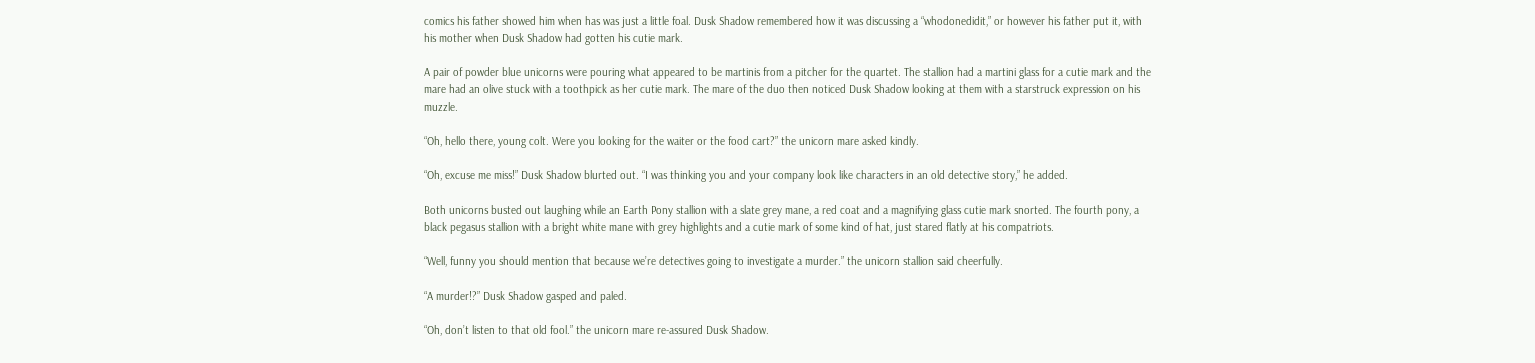comics his father showed him when has was just a little foal. Dusk Shadow remembered how it was discussing a “whodonedidit,” or however his father put it, with his mother when Dusk Shadow had gotten his cutie mark.

A pair of powder blue unicorns were pouring what appeared to be martinis from a pitcher for the quartet. The stallion had a martini glass for a cutie mark and the mare had an olive stuck with a toothpick as her cutie mark. The mare of the duo then noticed Dusk Shadow looking at them with a starstruck expression on his muzzle.

“Oh, hello there, young colt. Were you looking for the waiter or the food cart?” the unicorn mare asked kindly.

“Oh, excuse me miss!” Dusk Shadow blurted out. “I was thinking you and your company look like characters in an old detective story,” he added.

Both unicorns busted out laughing while an Earth Pony stallion with a slate grey mane, a red coat and a magnifying glass cutie mark snorted. The fourth pony, a black pegasus stallion with a bright white mane with grey highlights and a cutie mark of some kind of hat, just stared flatly at his compatriots.

“Well, funny you should mention that because we’re detectives going to investigate a murder.” the unicorn stallion said cheerfully.

“A murder!?” Dusk Shadow gasped and paled.

“Oh, don’t listen to that old fool.” the unicorn mare re-assured Dusk Shadow.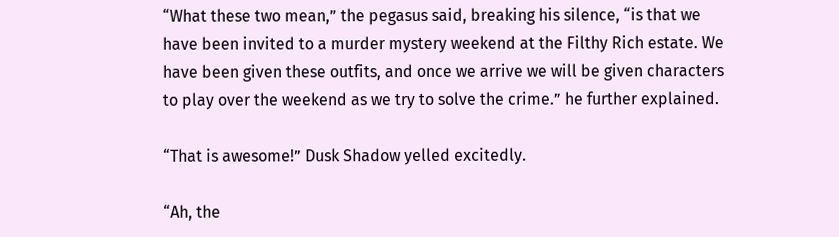“What these two mean,” the pegasus said, breaking his silence, “is that we have been invited to a murder mystery weekend at the Filthy Rich estate. We have been given these outfits, and once we arrive we will be given characters to play over the weekend as we try to solve the crime.” he further explained.

“That is awesome!” Dusk Shadow yelled excitedly.

“Ah, the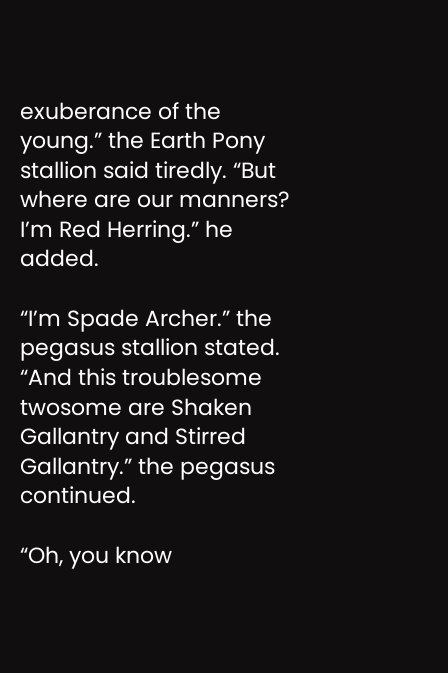exuberance of the young.” the Earth Pony stallion said tiredly. “But where are our manners? I’m Red Herring.” he added.

“I’m Spade Archer.” the pegasus stallion stated. “And this troublesome twosome are Shaken Gallantry and Stirred Gallantry.” the pegasus continued.

“Oh, you know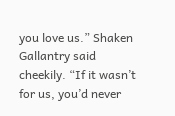you love us.” Shaken Gallantry said cheekily. “If it wasn’t for us, you’d never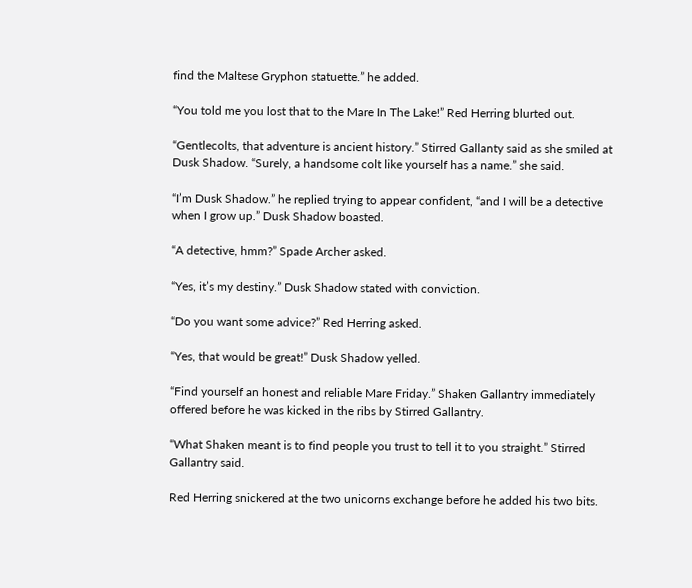find the Maltese Gryphon statuette.” he added.

“You told me you lost that to the Mare In The Lake!” Red Herring blurted out.

“Gentlecolts, that adventure is ancient history.” Stirred Gallanty said as she smiled at Dusk Shadow. “Surely, a handsome colt like yourself has a name.” she said.

“I’m Dusk Shadow.” he replied trying to appear confident, “and I will be a detective when I grow up.” Dusk Shadow boasted.

“A detective, hmm?” Spade Archer asked.

“Yes, it’s my destiny.” Dusk Shadow stated with conviction.

“Do you want some advice?” Red Herring asked.

“Yes, that would be great!” Dusk Shadow yelled.

“Find yourself an honest and reliable Mare Friday.” Shaken Gallantry immediately offered before he was kicked in the ribs by Stirred Gallantry.

“What Shaken meant is to find people you trust to tell it to you straight.” Stirred Gallantry said.

Red Herring snickered at the two unicorns exchange before he added his two bits.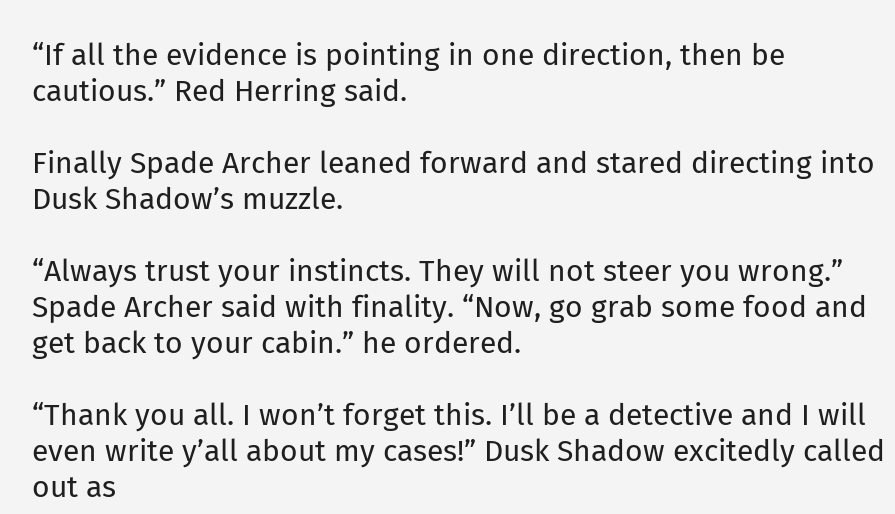“If all the evidence is pointing in one direction, then be cautious.” Red Herring said.

Finally Spade Archer leaned forward and stared directing into Dusk Shadow’s muzzle.

“Always trust your instincts. They will not steer you wrong.” Spade Archer said with finality. “Now, go grab some food and get back to your cabin.” he ordered.

“Thank you all. I won’t forget this. I’ll be a detective and I will even write y’all about my cases!” Dusk Shadow excitedly called out as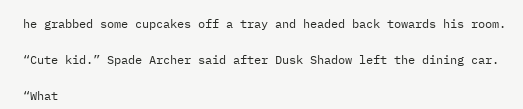he grabbed some cupcakes off a tray and headed back towards his room.

“Cute kid.” Spade Archer said after Dusk Shadow left the dining car.

“What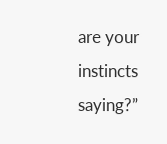are your instincts saying?”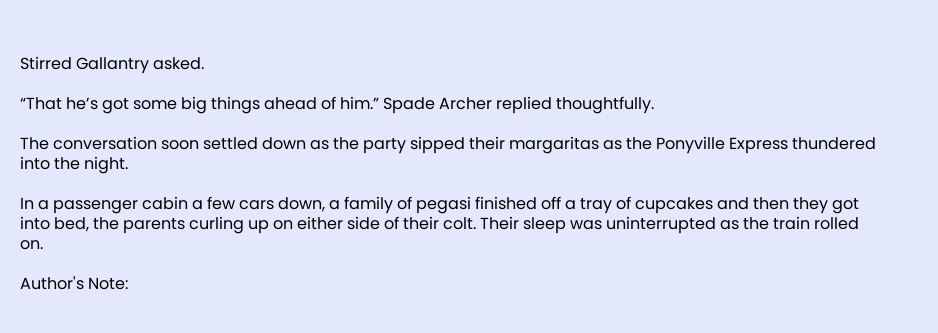Stirred Gallantry asked.

“That he’s got some big things ahead of him.” Spade Archer replied thoughtfully.

The conversation soon settled down as the party sipped their margaritas as the Ponyville Express thundered into the night.

In a passenger cabin a few cars down, a family of pegasi finished off a tray of cupcakes and then they got into bed, the parents curling up on either side of their colt. Their sleep was uninterrupted as the train rolled on.

Author's Note: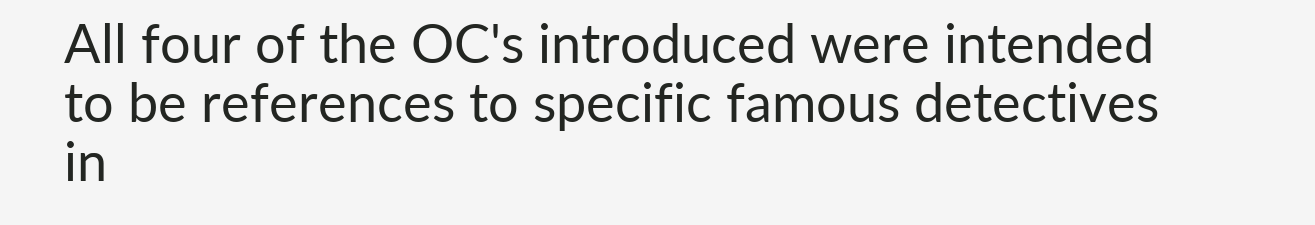All four of the OC's introduced were intended to be references to specific famous detectives in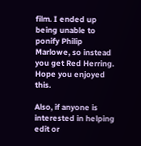film. I ended up being unable to ponify Philip Marlowe, so instead you get Red Herring. Hope you enjoyed this.

Also, if anyone is interested in helping edit or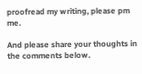proofread my writing, please pm me.

And please share your thoughts in the comments below.